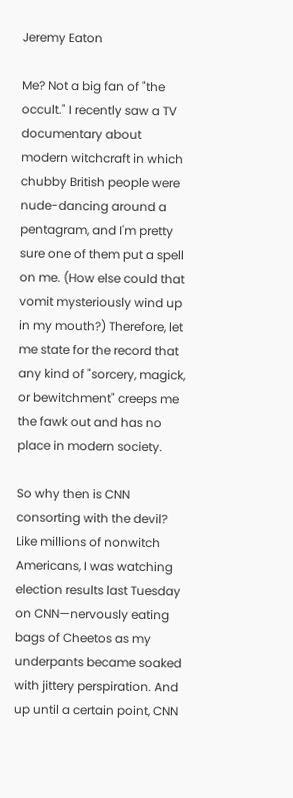Jeremy Eaton

Me? Not a big fan of "the occult." I recently saw a TV documentary about modern witchcraft in which chubby British people were nude-dancing around a pentagram, and I'm pretty sure one of them put a spell on me. (How else could that vomit mysteriously wind up in my mouth?) Therefore, let me state for the record that any kind of "sorcery, magick, or bewitchment" creeps me the fawk out and has no place in modern society.

So why then is CNN consorting with the devil? Like millions of nonwitch Americans, I was watching election results last Tuesday on CNN—nervously eating bags of Cheetos as my underpants became soaked with jittery perspiration. And up until a certain point, CNN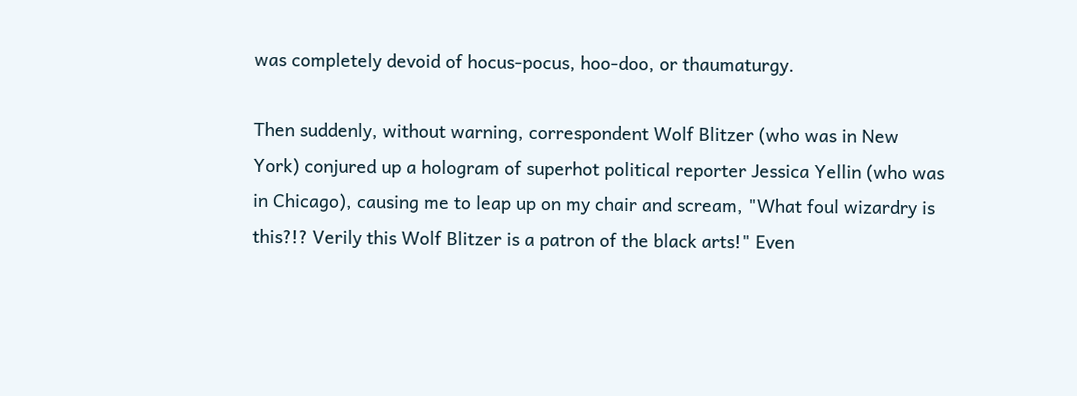was completely devoid of hocus-pocus, hoo-doo, or thaumaturgy.

Then suddenly, without warning, correspondent Wolf Blitzer (who was in New York) conjured up a hologram of superhot political reporter Jessica Yellin (who was in Chicago), causing me to leap up on my chair and scream, "What foul wizardry is this?!? Verily this Wolf Blitzer is a patron of the black arts!" Even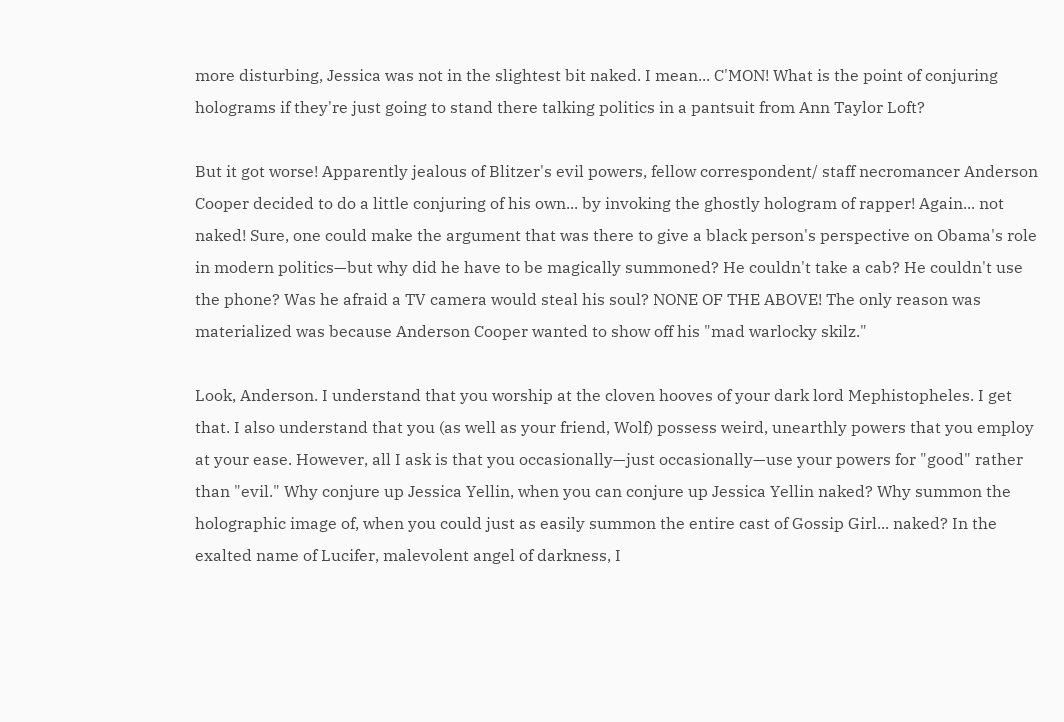more disturbing, Jessica was not in the slightest bit naked. I mean... C'MON! What is the point of conjuring holograms if they're just going to stand there talking politics in a pantsuit from Ann Taylor Loft?

But it got worse! Apparently jealous of Blitzer's evil powers, fellow correspondent/ staff necromancer Anderson Cooper decided to do a little conjuring of his own... by invoking the ghostly hologram of rapper! Again... not naked! Sure, one could make the argument that was there to give a black person's perspective on Obama's role in modern politics—but why did he have to be magically summoned? He couldn't take a cab? He couldn't use the phone? Was he afraid a TV camera would steal his soul? NONE OF THE ABOVE! The only reason was materialized was because Anderson Cooper wanted to show off his "mad warlocky skilz."

Look, Anderson. I understand that you worship at the cloven hooves of your dark lord Mephistopheles. I get that. I also understand that you (as well as your friend, Wolf) possess weird, unearthly powers that you employ at your ease. However, all I ask is that you occasionally—just occasionally—use your powers for "good" rather than "evil." Why conjure up Jessica Yellin, when you can conjure up Jessica Yellin naked? Why summon the holographic image of, when you could just as easily summon the entire cast of Gossip Girl... naked? In the exalted name of Lucifer, malevolent angel of darkness, I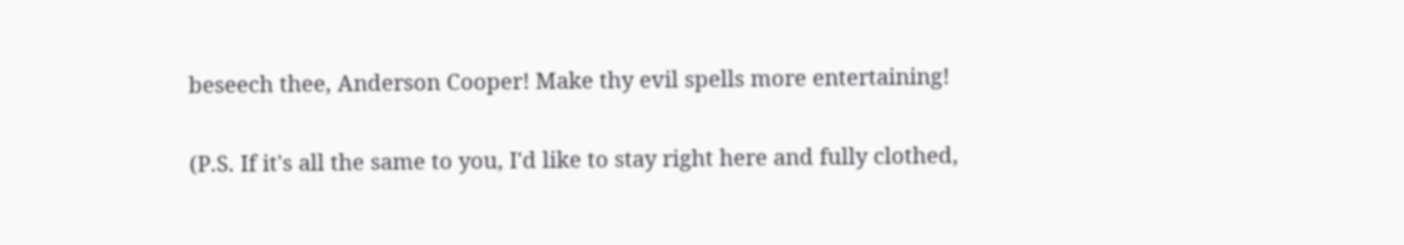beseech thee, Anderson Cooper! Make thy evil spells more entertaining!

(P.S. If it's all the same to you, I'd like to stay right here and fully clothed,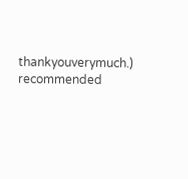thankyouverymuch.) recommended